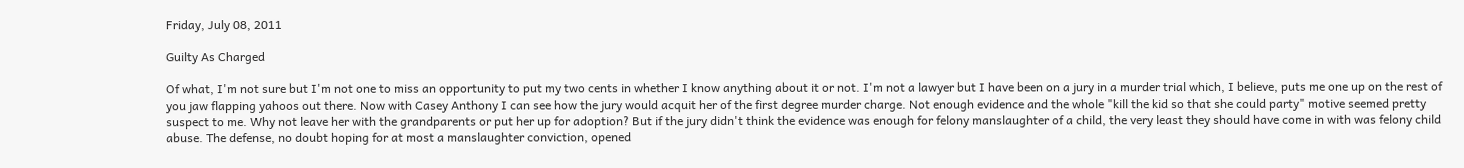Friday, July 08, 2011

Guilty As Charged

Of what, I'm not sure but I'm not one to miss an opportunity to put my two cents in whether I know anything about it or not. I'm not a lawyer but I have been on a jury in a murder trial which, I believe, puts me one up on the rest of you jaw flapping yahoos out there. Now with Casey Anthony I can see how the jury would acquit her of the first degree murder charge. Not enough evidence and the whole "kill the kid so that she could party" motive seemed pretty suspect to me. Why not leave her with the grandparents or put her up for adoption? But if the jury didn't think the evidence was enough for felony manslaughter of a child, the very least they should have come in with was felony child abuse. The defense, no doubt hoping for at most a manslaughter conviction, opened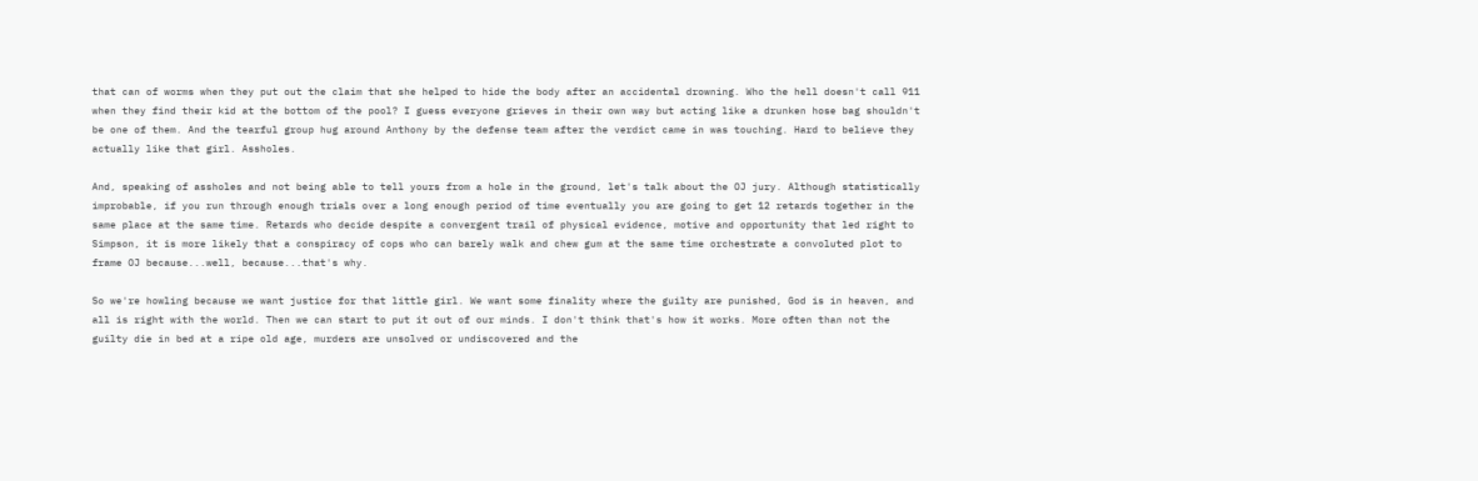that can of worms when they put out the claim that she helped to hide the body after an accidental drowning. Who the hell doesn't call 911 when they find their kid at the bottom of the pool? I guess everyone grieves in their own way but acting like a drunken hose bag shouldn't be one of them. And the tearful group hug around Anthony by the defense team after the verdict came in was touching. Hard to believe they actually like that girl. Assholes.

And, speaking of assholes and not being able to tell yours from a hole in the ground, let's talk about the OJ jury. Although statistically improbable, if you run through enough trials over a long enough period of time eventually you are going to get 12 retards together in the same place at the same time. Retards who decide despite a convergent trail of physical evidence, motive and opportunity that led right to Simpson, it is more likely that a conspiracy of cops who can barely walk and chew gum at the same time orchestrate a convoluted plot to frame OJ because...well, because...that's why.

So we're howling because we want justice for that little girl. We want some finality where the guilty are punished, God is in heaven, and all is right with the world. Then we can start to put it out of our minds. I don't think that's how it works. More often than not the guilty die in bed at a ripe old age, murders are unsolved or undiscovered and the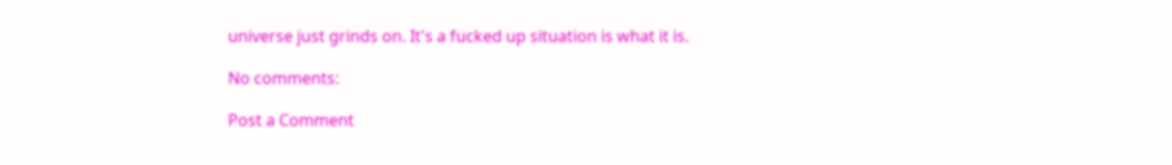universe just grinds on. It's a fucked up situation is what it is.

No comments:

Post a Comment